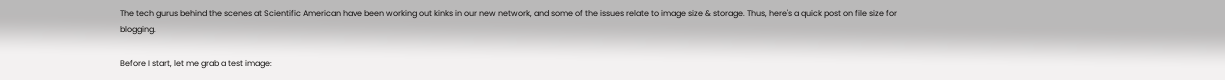The tech gurus behind the scenes at Scientific American have been working out kinks in our new network, and some of the issues relate to image size & storage. Thus, here's a quick post on file size for blogging.

Before I start, let me grab a test image: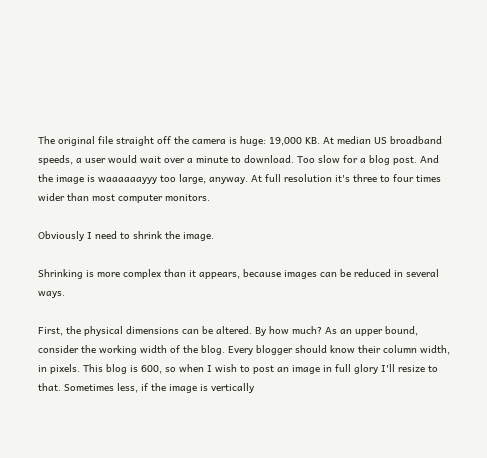The original file straight off the camera is huge: 19,000 KB. At median US broadband speeds, a user would wait over a minute to download. Too slow for a blog post. And the image is waaaaaayyy too large, anyway. At full resolution it's three to four times wider than most computer monitors.

Obviously I need to shrink the image.

Shrinking is more complex than it appears, because images can be reduced in several ways.

First, the physical dimensions can be altered. By how much? As an upper bound, consider the working width of the blog. Every blogger should know their column width, in pixels. This blog is 600, so when I wish to post an image in full glory I'll resize to that. Sometimes less, if the image is vertically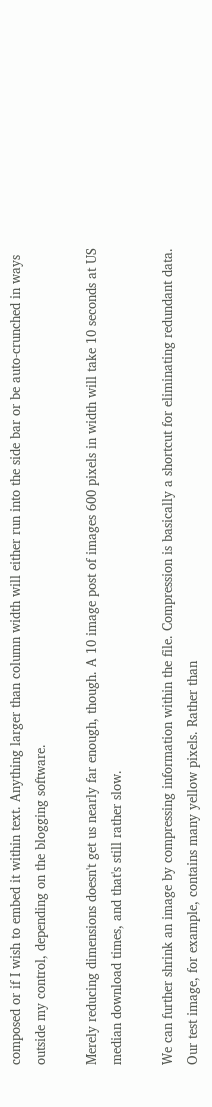composed or if I wish to embed it within text. Anything larger than column width will either run into the side bar or be auto-crunched in ways outside my control, depending on the blogging software.

Merely reducing dimensions doesn't get us nearly far enough, though. A 10 image post of images 600 pixels in width will take 10 seconds at US median download times, and that's still rather slow.

We can further shrink an image by compressing information within the file. Compression is basically a shortcut for eliminating redundant data. Our test image, for example, contains many yellow pixels. Rather than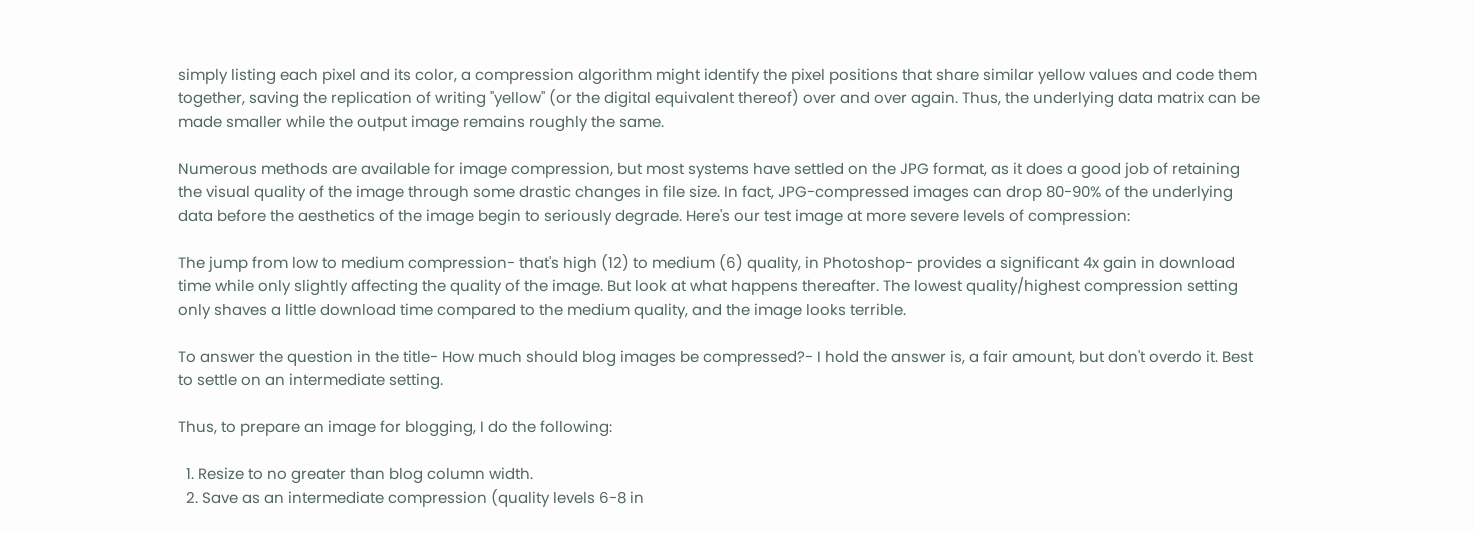simply listing each pixel and its color, a compression algorithm might identify the pixel positions that share similar yellow values and code them together, saving the replication of writing "yellow" (or the digital equivalent thereof) over and over again. Thus, the underlying data matrix can be made smaller while the output image remains roughly the same.

Numerous methods are available for image compression, but most systems have settled on the JPG format, as it does a good job of retaining the visual quality of the image through some drastic changes in file size. In fact, JPG-compressed images can drop 80-90% of the underlying data before the aesthetics of the image begin to seriously degrade. Here's our test image at more severe levels of compression:

The jump from low to medium compression- that's high (12) to medium (6) quality, in Photoshop- provides a significant 4x gain in download time while only slightly affecting the quality of the image. But look at what happens thereafter. The lowest quality/highest compression setting only shaves a little download time compared to the medium quality, and the image looks terrible.

To answer the question in the title- How much should blog images be compressed?- I hold the answer is, a fair amount, but don't overdo it. Best to settle on an intermediate setting.

Thus, to prepare an image for blogging, I do the following:

  1. Resize to no greater than blog column width.
  2. Save as an intermediate compression (quality levels 6-8 in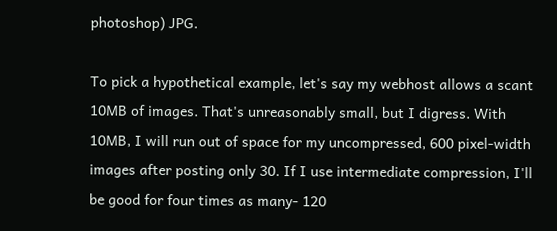photoshop) JPG.

To pick a hypothetical example, let's say my webhost allows a scant 10MB of images. That's unreasonably small, but I digress. With 10MB, I will run out of space for my uncompressed, 600 pixel-width images after posting only 30. If I use intermediate compression, I'll be good for four times as many- 120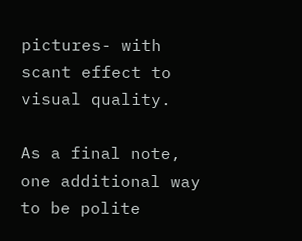pictures- with scant effect to visual quality.

As a final note, one additional way to be polite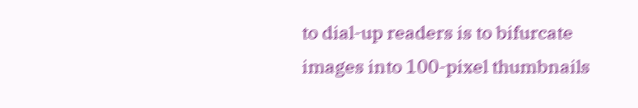to dial-up readers is to bifurcate images into 100-pixel thumbnails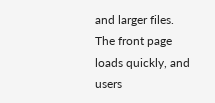and larger files. The front page loads quickly, and users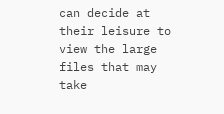can decide at their leisure to view the large files that may take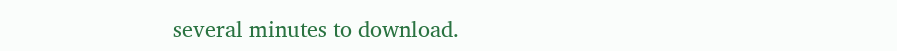several minutes to download.